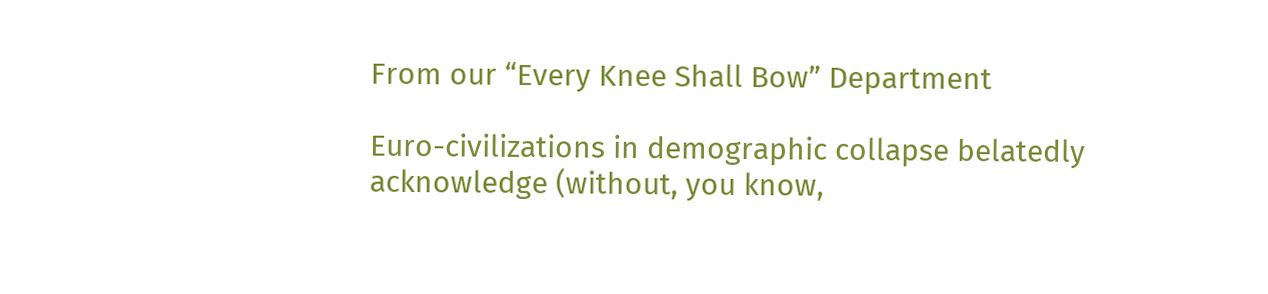From our “Every Knee Shall Bow” Department

Euro-civilizations in demographic collapse belatedly acknowledge (without, you know,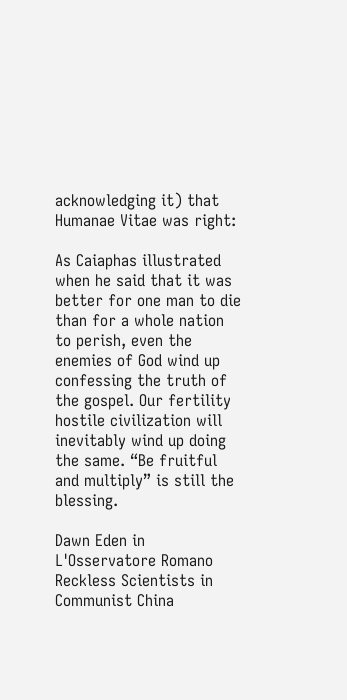acknowledging it) that Humanae Vitae was right:

As Caiaphas illustrated when he said that it was better for one man to die than for a whole nation to perish, even the enemies of God wind up confessing the truth of the gospel. Our fertility hostile civilization will inevitably wind up doing the same. “Be fruitful and multiply” is still the blessing.

Dawn Eden in L'Osservatore Romano
Reckless Scientists in Communist China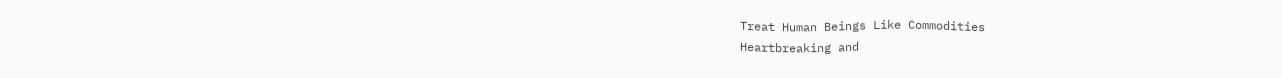Treat Human Beings Like Commodities
Heartbreaking and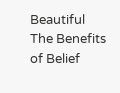Beautiful
The Benefits of Belief